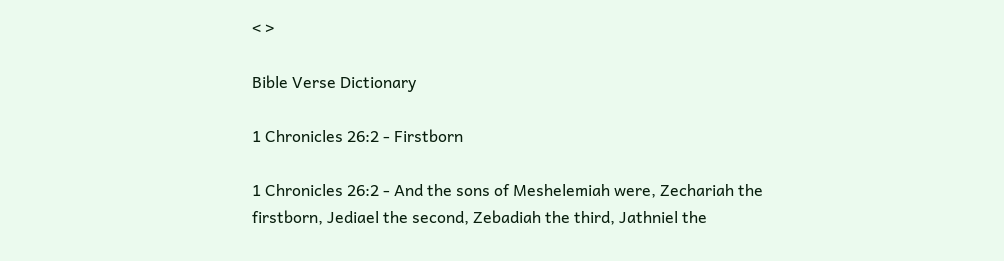< >

Bible Verse Dictionary

1 Chronicles 26:2 - Firstborn

1 Chronicles 26:2 - And the sons of Meshelemiah were, Zechariah the firstborn, Jediael the second, Zebadiah the third, Jathniel the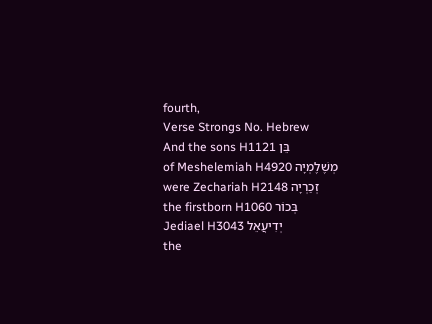fourth,
Verse Strongs No. Hebrew
And the sons H1121 בֵּן
of Meshelemiah H4920 מְשֶׁלֶמְיָה
were Zechariah H2148 זְכַרְיָה
the firstborn H1060 בְּכוֹר
Jediael H3043 יְדִיעֲאֵל
the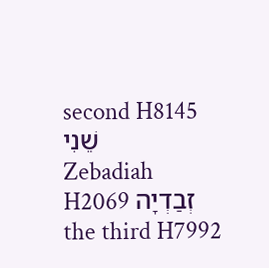second H8145 שֵׁנִי
Zebadiah H2069 זְבַדְיָה
the third H7992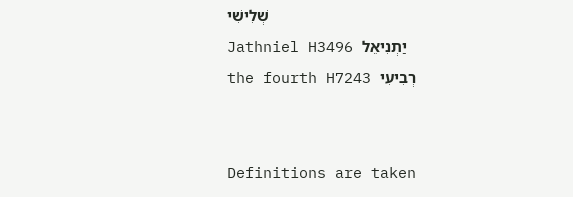שְׁלִישִׁי
Jathniel H3496 יַתְנִיאֵל
the fourth H7243 רְבִיעִי


Definitions are taken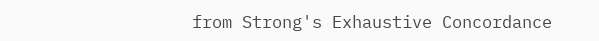from Strong's Exhaustive Concordance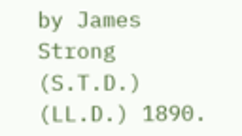by James Strong (S.T.D.) (LL.D.) 1890.